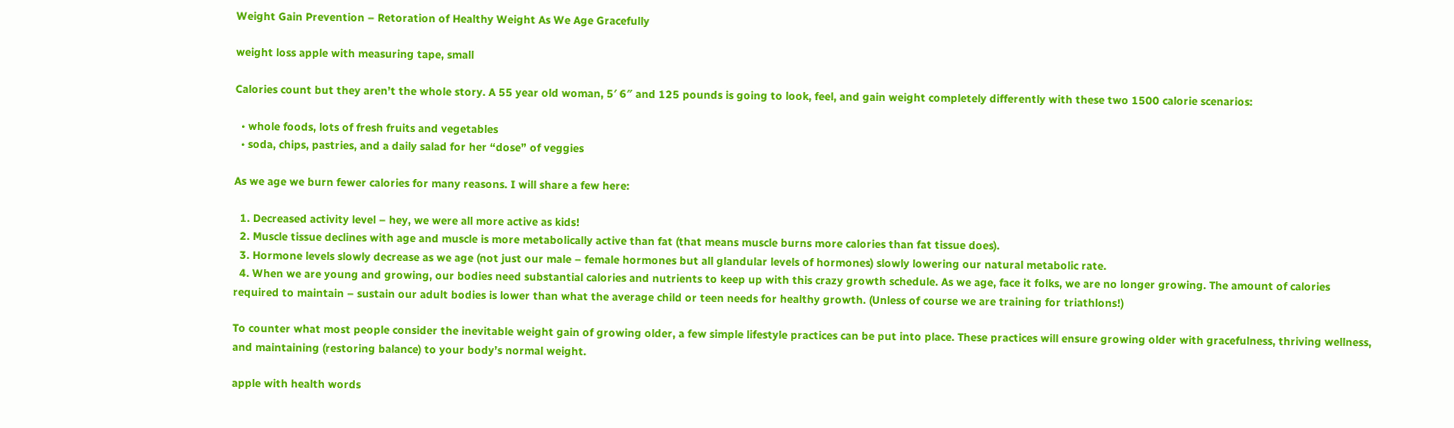Weight Gain Prevention – Retoration of Healthy Weight As We Age Gracefully

weight loss apple with measuring tape, small

Calories count but they aren’t the whole story. A 55 year old woman, 5′ 6″ and 125 pounds is going to look, feel, and gain weight completely differently with these two 1500 calorie scenarios:

  • whole foods, lots of fresh fruits and vegetables
  • soda, chips, pastries, and a daily salad for her “dose” of veggies

As we age we burn fewer calories for many reasons. I will share a few here:

  1. Decreased activity level – hey, we were all more active as kids!
  2. Muscle tissue declines with age and muscle is more metabolically active than fat (that means muscle burns more calories than fat tissue does).
  3. Hormone levels slowly decrease as we age (not just our male – female hormones but all glandular levels of hormones) slowly lowering our natural metabolic rate.
  4. When we are young and growing, our bodies need substantial calories and nutrients to keep up with this crazy growth schedule. As we age, face it folks, we are no longer growing. The amount of calories required to maintain – sustain our adult bodies is lower than what the average child or teen needs for healthy growth. (Unless of course we are training for triathlons!)

To counter what most people consider the inevitable weight gain of growing older, a few simple lifestyle practices can be put into place. These practices will ensure growing older with gracefulness, thriving wellness, and maintaining (restoring balance) to your body’s normal weight.

apple with health words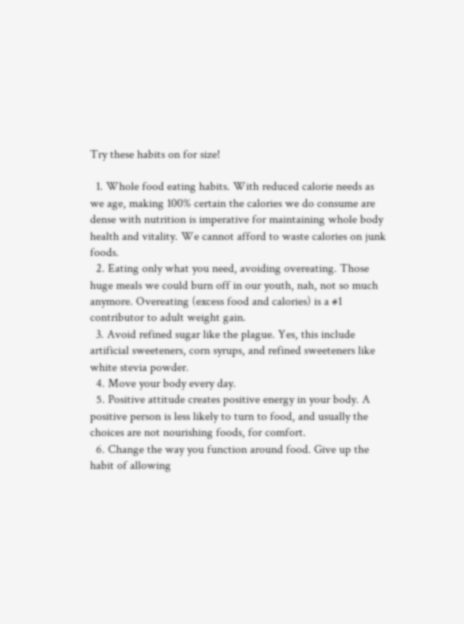Try these habits on for size!

  1. Whole food eating habits. With reduced calorie needs as we age, making 100% certain the calories we do consume are dense with nutrition is imperative for maintaining whole body health and vitality. We cannot afford to waste calories on junk foods.
  2. Eating only what you need, avoiding overeating. Those huge meals we could burn off in our youth, nah, not so much anymore. Overeating (excess food and calories) is a #1 contributor to adult weight gain.
  3. Avoid refined sugar like the plague. Yes, this include artificial sweeteners, corn syrups, and refined sweeteners like white stevia powder.
  4. Move your body every day.
  5. Positive attitude creates positive energy in your body. A positive person is less likely to turn to food, and usually the choices are not nourishing foods, for comfort.
  6. Change the way you function around food. Give up the habit of allowing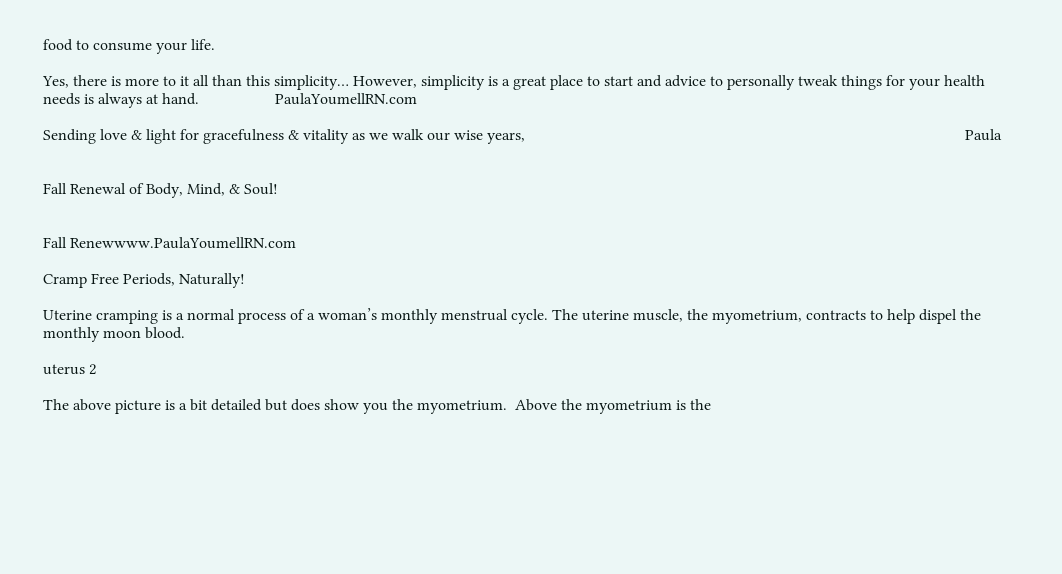food to consume your life.

Yes, there is more to it all than this simplicity… However, simplicity is a great place to start and advice to personally tweak things for your health needs is always at hand.                   PaulaYoumellRN.com

Sending love & light for gracefulness & vitality as we walk our wise years,                                                                                                              Paula


Fall Renewal of Body, Mind, & Soul!


Fall Renewwww.PaulaYoumellRN.com

Cramp Free Periods, Naturally!

Uterine cramping is a normal process of a woman’s monthly menstrual cycle. The uterine muscle, the myometrium, contracts to help dispel the monthly moon blood.

uterus 2

The above picture is a bit detailed but does show you the myometrium.  Above the myometrium is the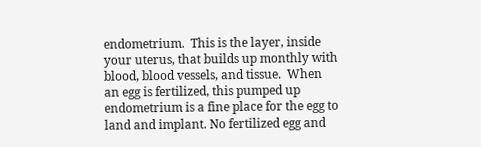endometrium.  This is the layer, inside your uterus, that builds up monthly with blood, blood vessels, and tissue.  When an egg is fertilized, this pumped up endometrium is a fine place for the egg to land and implant. No fertilized egg and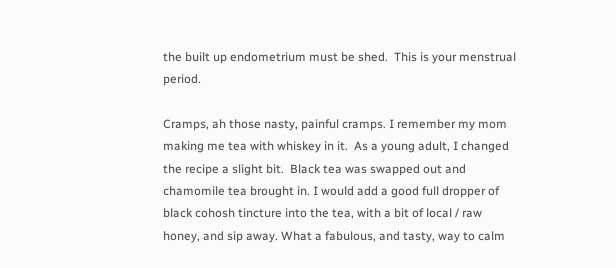the built up endometrium must be shed.  This is your menstrual period.

Cramps, ah those nasty, painful cramps. I remember my mom making me tea with whiskey in it.  As a young adult, I changed the recipe a slight bit.  Black tea was swapped out and chamomile tea brought in. I would add a good full dropper of black cohosh tincture into the tea, with a bit of local / raw honey, and sip away. What a fabulous, and tasty, way to calm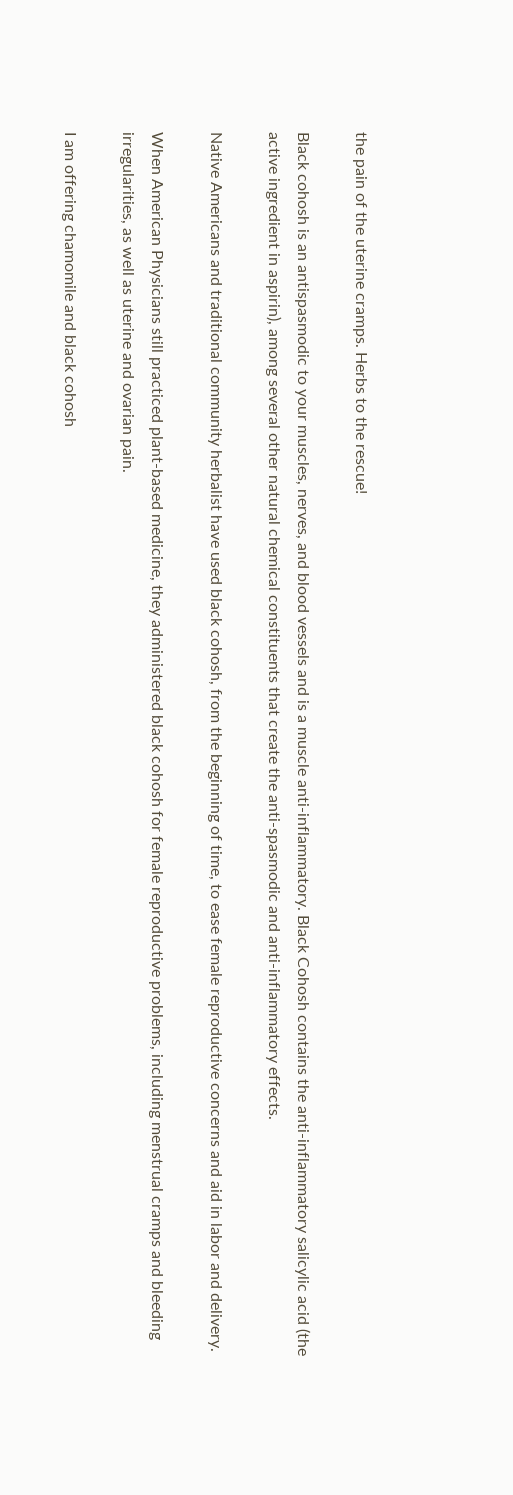the pain of the uterine cramps. Herbs to the rescue!

Black cohosh is an antispasmodic to your muscles, nerves, and blood vessels and is a muscle anti-inflammatory. Black Cohosh contains the anti-inflammatory salicylic acid (the active ingredient in aspirin), among several other natural chemical constituents that create the anti-spasmodic and anti-inflammatory effects.

Native Americans and traditional community herbalist have used black cohosh, from the beginning of time, to ease female reproductive concerns and aid in labor and delivery.

When American Physicians still practiced plant-based medicine, they administered black cohosh for female reproductive problems, including menstrual cramps and bleeding irregularities, as well as uterine and ovarian pain.

I am offering chamomile and black cohosh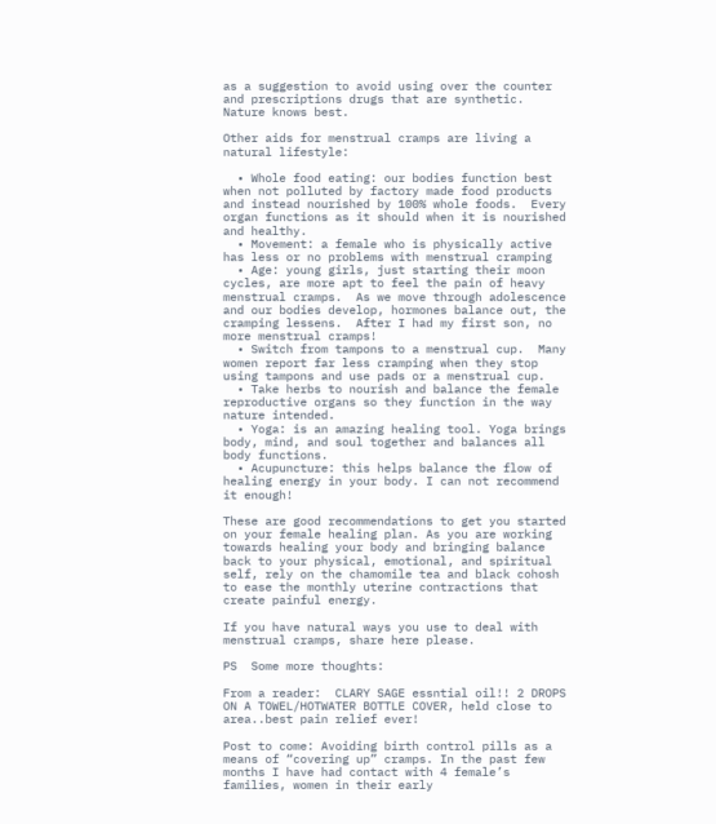as a suggestion to avoid using over the counter and prescriptions drugs that are synthetic.  Nature knows best.

Other aids for menstrual cramps are living a natural lifestyle:

  • Whole food eating: our bodies function best when not polluted by factory made food products and instead nourished by 100% whole foods.  Every organ functions as it should when it is nourished and healthy.
  • Movement: a female who is physically active has less or no problems with menstrual cramping
  • Age: young girls, just starting their moon cycles, are more apt to feel the pain of heavy menstrual cramps.  As we move through adolescence and our bodies develop, hormones balance out, the cramping lessens.  After I had my first son, no more menstrual cramps!
  • Switch from tampons to a menstrual cup.  Many women report far less cramping when they stop using tampons and use pads or a menstrual cup.
  • Take herbs to nourish and balance the female reproductive organs so they function in the way nature intended.
  • Yoga: is an amazing healing tool. Yoga brings body, mind, and soul together and balances all body functions.
  • Acupuncture: this helps balance the flow of healing energy in your body. I can not recommend it enough!

These are good recommendations to get you started on your female healing plan. As you are working towards healing your body and bringing balance back to your physical, emotional, and spiritual self, rely on the chamomile tea and black cohosh to ease the monthly uterine contractions that create painful energy.

If you have natural ways you use to deal with menstrual cramps, share here please.

PS  Some more thoughts:

From a reader:  CLARY SAGE essntial oil!! 2 DROPS ON A TOWEL/HOTWATER BOTTLE COVER, held close to area..best pain relief ever!

Post to come: Avoiding birth control pills as a means of “covering up” cramps. In the past few months I have had contact with 4 female’s families, women in their early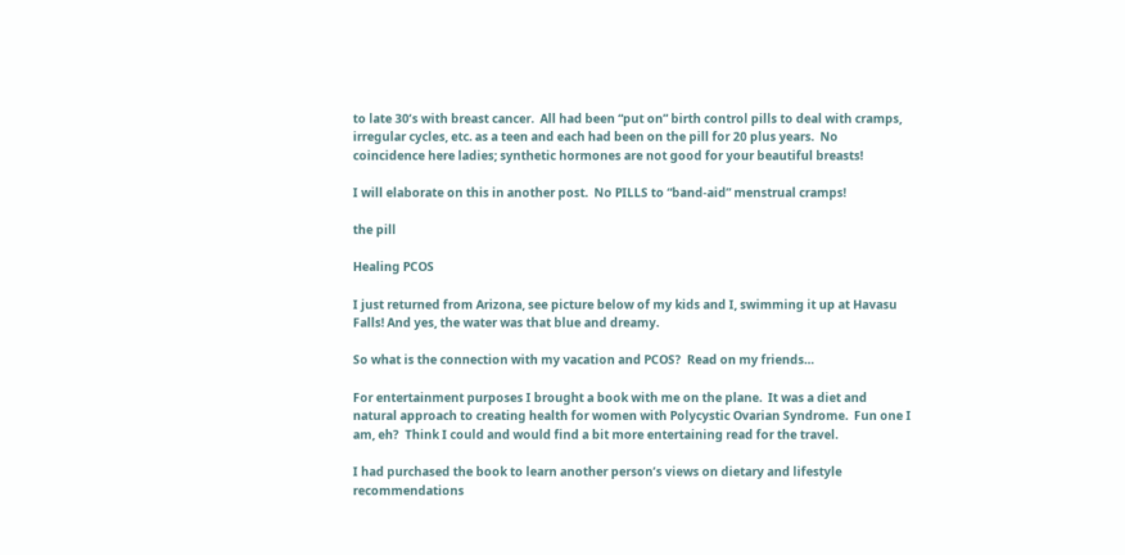to late 30’s with breast cancer.  All had been “put on” birth control pills to deal with cramps, irregular cycles, etc. as a teen and each had been on the pill for 20 plus years.  No coincidence here ladies; synthetic hormones are not good for your beautiful breasts!

I will elaborate on this in another post.  No PILLS to “band-aid” menstrual cramps!

the pill

Healing PCOS

I just returned from Arizona, see picture below of my kids and I, swimming it up at Havasu Falls! And yes, the water was that blue and dreamy.

So what is the connection with my vacation and PCOS?  Read on my friends…

For entertainment purposes I brought a book with me on the plane.  It was a diet and natural approach to creating health for women with Polycystic Ovarian Syndrome.  Fun one I am, eh?  Think I could and would find a bit more entertaining read for the travel.

I had purchased the book to learn another person’s views on dietary and lifestyle recommendations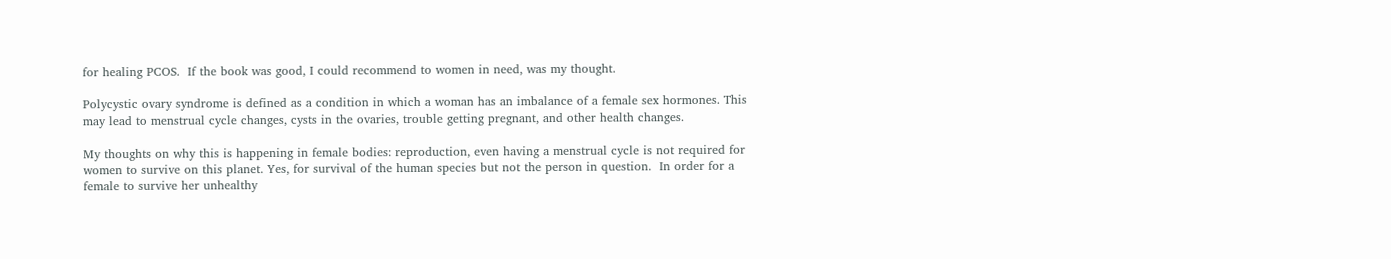for healing PCOS.  If the book was good, I could recommend to women in need, was my thought.

Polycystic ovary syndrome is defined as a condition in which a woman has an imbalance of a female sex hormones. This may lead to menstrual cycle changes, cysts in the ovaries, trouble getting pregnant, and other health changes.

My thoughts on why this is happening in female bodies: reproduction, even having a menstrual cycle is not required for women to survive on this planet. Yes, for survival of the human species but not the person in question.  In order for a female to survive her unhealthy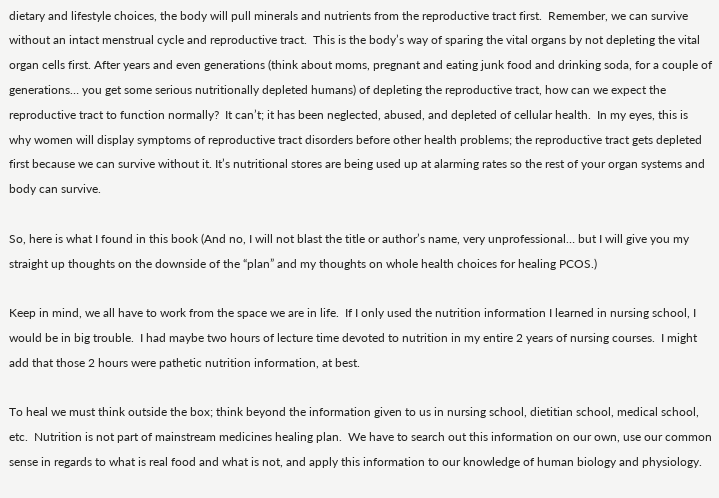dietary and lifestyle choices, the body will pull minerals and nutrients from the reproductive tract first.  Remember, we can survive without an intact menstrual cycle and reproductive tract.  This is the body’s way of sparing the vital organs by not depleting the vital organ cells first. After years and even generations (think about moms, pregnant and eating junk food and drinking soda, for a couple of generations… you get some serious nutritionally depleted humans) of depleting the reproductive tract, how can we expect the reproductive tract to function normally?  It can’t; it has been neglected, abused, and depleted of cellular health.  In my eyes, this is why women will display symptoms of reproductive tract disorders before other health problems; the reproductive tract gets depleted first because we can survive without it. It’s nutritional stores are being used up at alarming rates so the rest of your organ systems and body can survive.

So, here is what I found in this book (And no, I will not blast the title or author’s name, very unprofessional… but I will give you my straight up thoughts on the downside of the “plan” and my thoughts on whole health choices for healing PCOS.)

Keep in mind, we all have to work from the space we are in life.  If I only used the nutrition information I learned in nursing school, I would be in big trouble.  I had maybe two hours of lecture time devoted to nutrition in my entire 2 years of nursing courses.  I might add that those 2 hours were pathetic nutrition information, at best.

To heal we must think outside the box; think beyond the information given to us in nursing school, dietitian school, medical school, etc.  Nutrition is not part of mainstream medicines healing plan.  We have to search out this information on our own, use our common sense in regards to what is real food and what is not, and apply this information to our knowledge of human biology and physiology.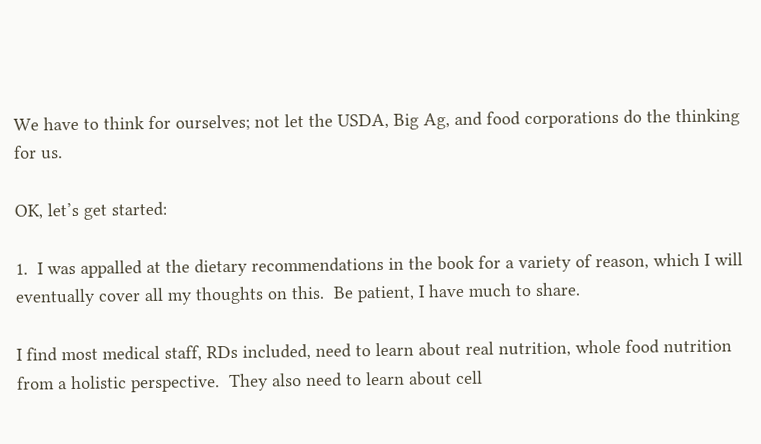We have to think for ourselves; not let the USDA, Big Ag, and food corporations do the thinking for us.

OK, let’s get started:

1.  I was appalled at the dietary recommendations in the book for a variety of reason, which I will eventually cover all my thoughts on this.  Be patient, I have much to share.

I find most medical staff, RDs included, need to learn about real nutrition, whole food nutrition from a holistic perspective.  They also need to learn about cell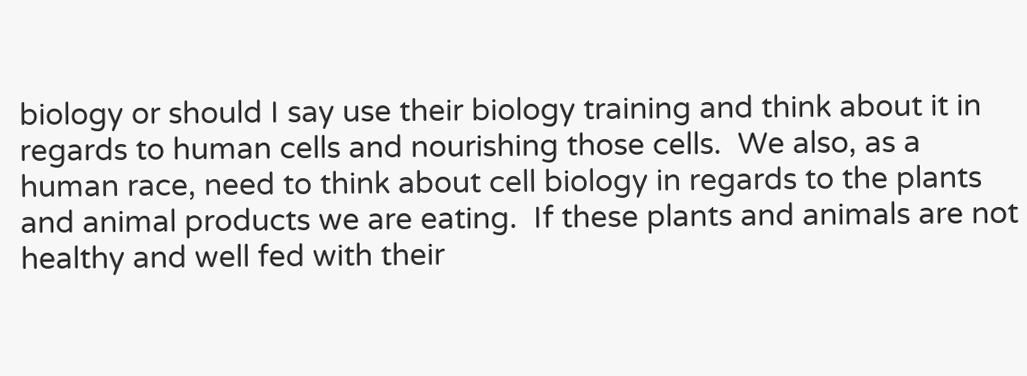biology or should I say use their biology training and think about it in regards to human cells and nourishing those cells.  We also, as a human race, need to think about cell biology in regards to the plants and animal products we are eating.  If these plants and animals are not healthy and well fed with their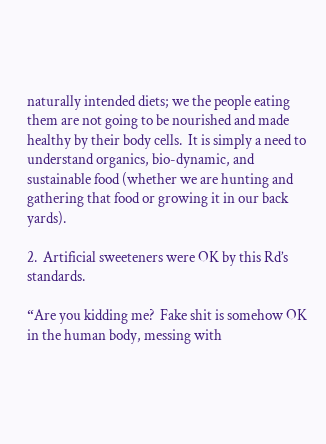naturally intended diets; we the people eating them are not going to be nourished and made healthy by their body cells.  It is simply a need to understand organics, bio-dynamic, and sustainable food (whether we are hunting and gathering that food or growing it in our back yards).

2.  Artificial sweeteners were OK by this Rd’s standards.

“Are you kidding me?  Fake shit is somehow OK in the human body, messing with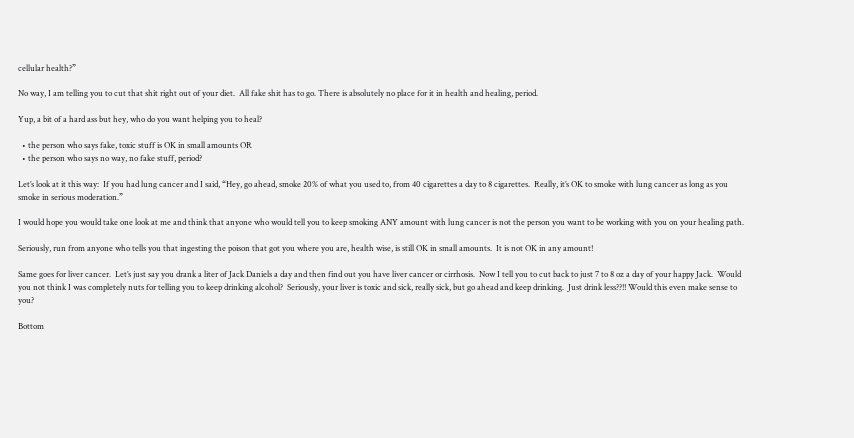cellular health?”

No way, I am telling you to cut that shit right out of your diet.  All fake shit has to go. There is absolutely no place for it in health and healing, period.

Yup, a bit of a hard ass but hey, who do you want helping you to heal?

  • the person who says fake, toxic stuff is OK in small amounts OR
  • the person who says no way, no fake stuff, period?

Let’s look at it this way:  If you had lung cancer and I said, “Hey, go ahead, smoke 20% of what you used to, from 40 cigarettes a day to 8 cigarettes.  Really, it’s OK to smoke with lung cancer as long as you smoke in serious moderation.”

I would hope you would take one look at me and think that anyone who would tell you to keep smoking ANY amount with lung cancer is not the person you want to be working with you on your healing path.

Seriously, run from anyone who tells you that ingesting the poison that got you where you are, health wise, is still OK in small amounts.  It is not OK in any amount!

Same goes for liver cancer.  Let’s just say you drank a liter of Jack Daniels a day and then find out you have liver cancer or cirrhosis.  Now I tell you to cut back to just 7 to 8 oz a day of your happy Jack.  Would you not think I was completely nuts for telling you to keep drinking alcohol?  Seriously, your liver is toxic and sick, really sick, but go ahead and keep drinking.  Just drink less??!! Would this even make sense to you?

Bottom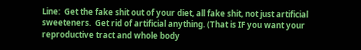Line:  Get the fake shit out of your diet, all fake shit, not just artificial sweeteners.  Get rid of artificial anything. (That is IF you want your reproductive tract and whole body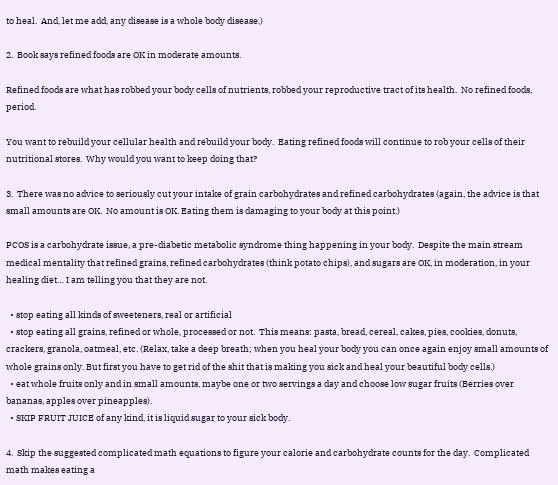to heal.  And, let me add, any disease is a whole body disease.)

2.  Book says refined foods are OK in moderate amounts.

Refined foods are what has robbed your body cells of nutrients, robbed your reproductive tract of its health.  No refined foods, period.

You want to rebuild your cellular health and rebuild your body.  Eating refined foods will continue to rob your cells of their nutritional stores.  Why would you want to keep doing that?

3.  There was no advice to seriously cut your intake of grain carbohydrates and refined carbohydrates (again, the advice is that small amounts are OK.  No amount is OK. Eating them is damaging to your body at this point.)

PCOS is a carbohydrate issue, a pre-diabetic metabolic syndrome thing happening in your body.  Despite the main stream medical mentality that refined grains, refined carbohydrates (think potato chips), and sugars are OK, in moderation, in your healing diet… I am telling you that they are not.

  • stop eating all kinds of sweeteners, real or artificial
  • stop eating all grains, refined or whole, processed or not.  This means: pasta, bread, cereal, cakes, pies, cookies, donuts, crackers, granola, oatmeal, etc. (Relax, take a deep breath; when you heal your body you can once again enjoy small amounts of whole grains only. But first you have to get rid of the shit that is making you sick and heal your beautiful body cells.)
  • eat whole fruits only and in small amounts, maybe one or two servings a day and choose low sugar fruits (Berries over bananas, apples over pineapples).
  • SKIP FRUIT JUICE of any kind, it is liquid sugar to your sick body.

4.  Skip the suggested complicated math equations to figure your calorie and carbohydrate counts for the day.  Complicated math makes eating a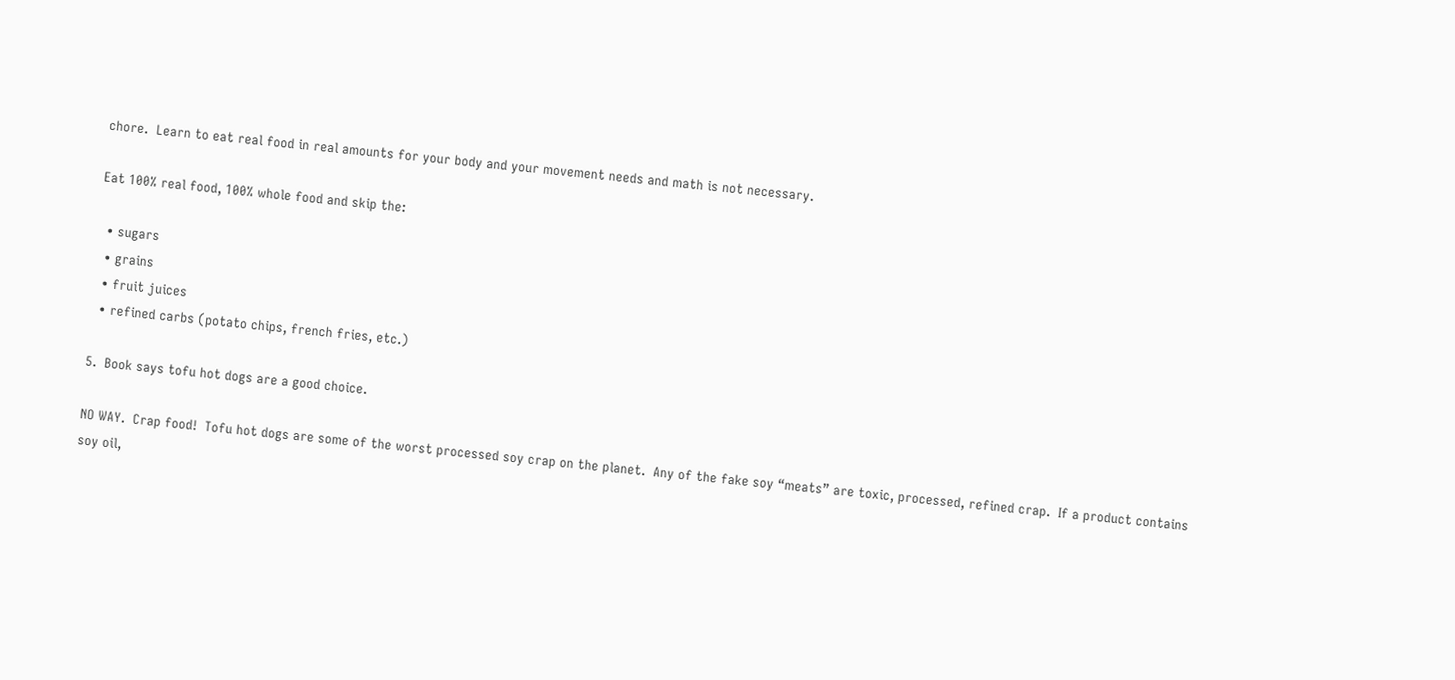chore.  Learn to eat real food in real amounts for your body and your movement needs and math is not necessary.

Eat 100% real food, 100% whole food and skip the:

  • sugars
  • grains
  • fruit juices
  • refined carbs (potato chips, french fries, etc.)

5.  Book says tofu hot dogs are a good choice.

NO WAY.  Crap food!  Tofu hot dogs are some of the worst processed soy crap on the planet.  Any of the fake soy “meats” are toxic, processed, refined crap.  If a product contains soy oil,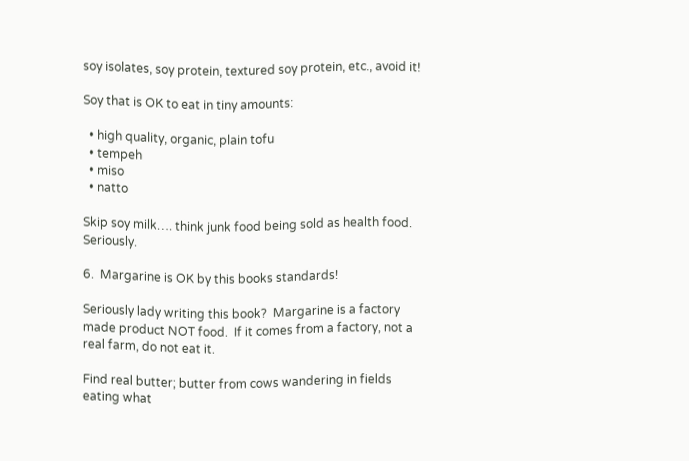soy isolates, soy protein, textured soy protein, etc., avoid it!

Soy that is OK to eat in tiny amounts:

  • high quality, organic, plain tofu
  • tempeh
  • miso
  • natto

Skip soy milk…. think junk food being sold as health food.  Seriously.

6.  Margarine is OK by this books standards!

Seriously lady writing this book?  Margarine is a factory made product NOT food.  If it comes from a factory, not a real farm, do not eat it.

Find real butter; butter from cows wandering in fields eating what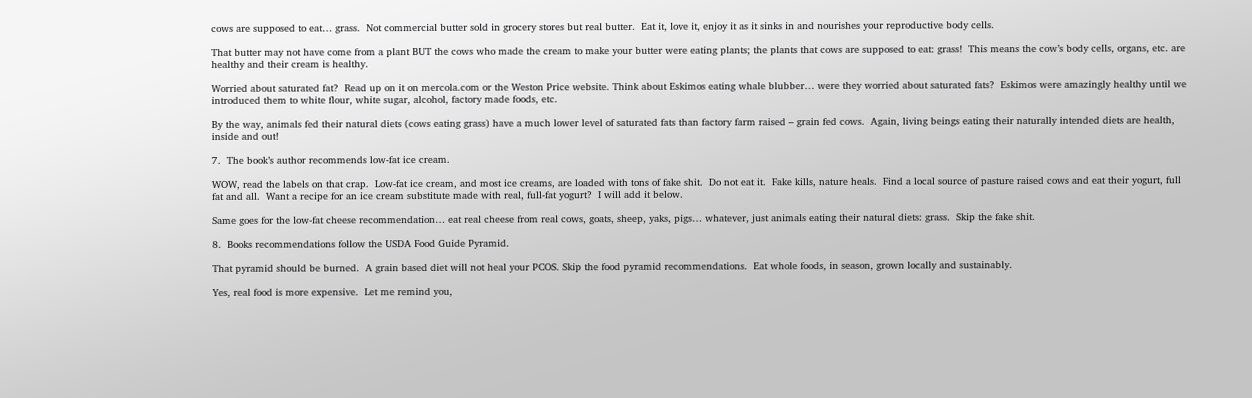cows are supposed to eat… grass.  Not commercial butter sold in grocery stores but real butter.  Eat it, love it, enjoy it as it sinks in and nourishes your reproductive body cells.

That butter may not have come from a plant BUT the cows who made the cream to make your butter were eating plants; the plants that cows are supposed to eat: grass!  This means the cow’s body cells, organs, etc. are healthy and their cream is healthy.

Worried about saturated fat?  Read up on it on mercola.com or the Weston Price website. Think about Eskimos eating whale blubber… were they worried about saturated fats?  Eskimos were amazingly healthy until we introduced them to white flour, white sugar, alcohol, factory made foods, etc.

By the way, animals fed their natural diets (cows eating grass) have a much lower level of saturated fats than factory farm raised – grain fed cows.  Again, living beings eating their naturally intended diets are health, inside and out!

7.  The book’s author recommends low-fat ice cream.

WOW, read the labels on that crap.  Low-fat ice cream, and most ice creams, are loaded with tons of fake shit.  Do not eat it.  Fake kills, nature heals.  Find a local source of pasture raised cows and eat their yogurt, full fat and all.  Want a recipe for an ice cream substitute made with real, full-fat yogurt?  I will add it below.

Same goes for the low-fat cheese recommendation… eat real cheese from real cows, goats, sheep, yaks, pigs… whatever, just animals eating their natural diets: grass.  Skip the fake shit.

8.  Books recommendations follow the USDA Food Guide Pyramid.

That pyramid should be burned.  A grain based diet will not heal your PCOS. Skip the food pyramid recommendations.  Eat whole foods, in season, grown locally and sustainably.

Yes, real food is more expensive.  Let me remind you,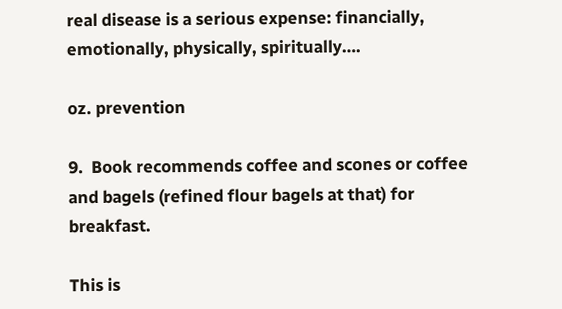real disease is a serious expense: financially, emotionally, physically, spiritually….

oz. prevention

9.  Book recommends coffee and scones or coffee and bagels (refined flour bagels at that) for breakfast.

This is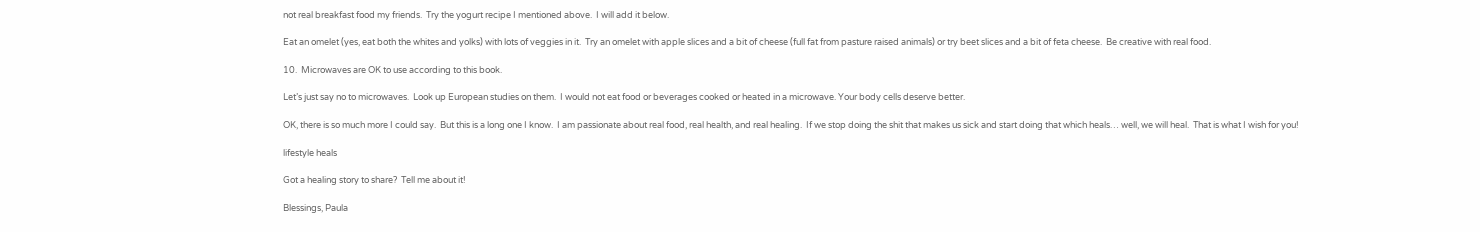not real breakfast food my friends.  Try the yogurt recipe I mentioned above.  I will add it below.

Eat an omelet (yes, eat both the whites and yolks) with lots of veggies in it.  Try an omelet with apple slices and a bit of cheese (full fat from pasture raised animals) or try beet slices and a bit of feta cheese.  Be creative with real food.

10.  Microwaves are OK to use according to this book.

Let’s just say no to microwaves.  Look up European studies on them.  I would not eat food or beverages cooked or heated in a microwave. Your body cells deserve better.

OK, there is so much more I could say.  But this is a long one I know.  I am passionate about real food, real health, and real healing.  If we stop doing the shit that makes us sick and start doing that which heals… well, we will heal.  That is what I wish for you!

lifestyle heals

Got a healing story to share?  Tell me about it!

Blessings, Paula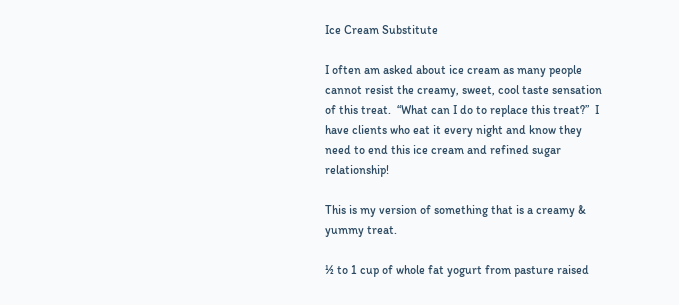Ice Cream Substitute

I often am asked about ice cream as many people cannot resist the creamy, sweet, cool taste sensation of this treat.  “What can I do to replace this treat?”  I have clients who eat it every night and know they need to end this ice cream and refined sugar relationship!

This is my version of something that is a creamy & yummy treat.

½ to 1 cup of whole fat yogurt from pasture raised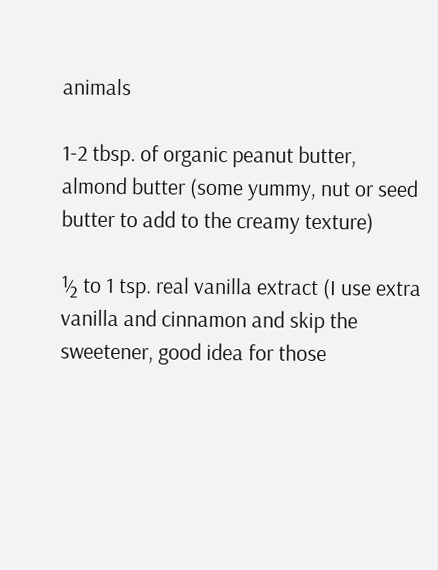animals

1-2 tbsp. of organic peanut butter, almond butter (some yummy, nut or seed butter to add to the creamy texture)

½ to 1 tsp. real vanilla extract (I use extra vanilla and cinnamon and skip the sweetener, good idea for those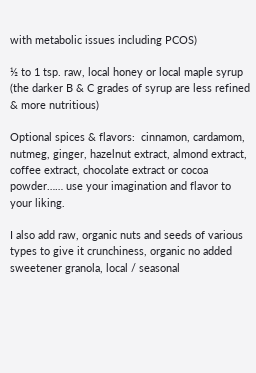with metabolic issues including PCOS)

½ to 1 tsp. raw, local honey or local maple syrup (the darker B & C grades of syrup are less refined & more nutritious)

Optional spices & flavors:  cinnamon, cardamom, nutmeg, ginger, hazelnut extract, almond extract, coffee extract, chocolate extract or cocoa powder…… use your imagination and flavor to your liking.

I also add raw, organic nuts and seeds of various types to give it crunchiness, organic no added sweetener granola, local / seasonal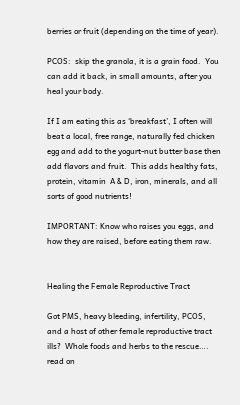berries or fruit (depending on the time of year).

PCOS:  skip the granola, it is a grain food.  You can add it back, in small amounts, after you heal your body.

If I am eating this as ‘breakfast’, I often will beat a local, free range, naturally fed chicken egg and add to the yogurt-nut butter base then add flavors and fruit.  This adds healthy fats, protein, vitamin  A & D, iron, minerals, and all sorts of good nutrients!

IMPORTANT: Know who raises you eggs, and how they are raised, before eating them raw.


Healing the Female Reproductive Tract

Got PMS, heavy bleeding, infertility, PCOS, and a host of other female reproductive tract ills?  Whole foods and herbs to the rescue…. read on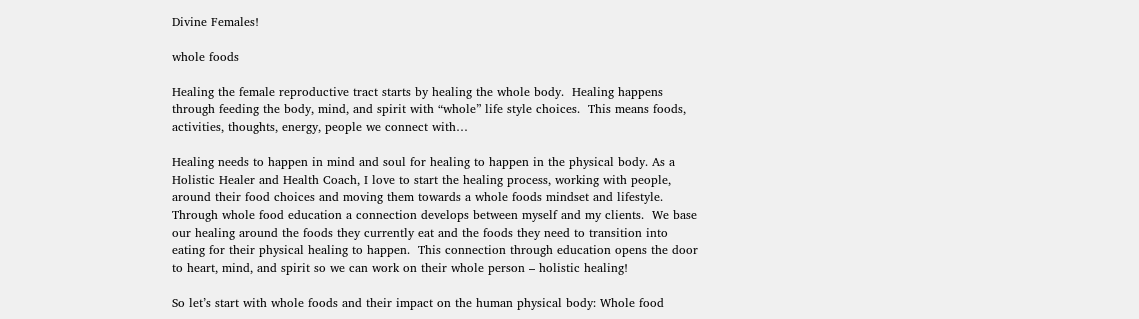Divine Females!

whole foods

Healing the female reproductive tract starts by healing the whole body.  Healing happens through feeding the body, mind, and spirit with “whole” life style choices.  This means foods, activities, thoughts, energy, people we connect with…

Healing needs to happen in mind and soul for healing to happen in the physical body. As a Holistic Healer and Health Coach, I love to start the healing process, working with people, around their food choices and moving them towards a whole foods mindset and lifestyle.  Through whole food education a connection develops between myself and my clients.  We base our healing around the foods they currently eat and the foods they need to transition into eating for their physical healing to happen.  This connection through education opens the door to heart, mind, and spirit so we can work on their whole person – holistic healing!

So let’s start with whole foods and their impact on the human physical body: Whole food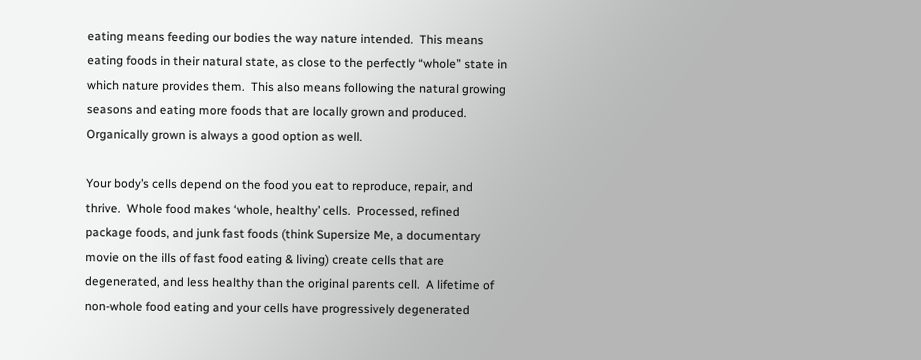eating means feeding our bodies the way nature intended.  This means eating foods in their natural state, as close to the perfectly “whole” state in which nature provides them.  This also means following the natural growing seasons and eating more foods that are locally grown and produced.  Organically grown is always a good option as well.

Your body’s cells depend on the food you eat to reproduce, repair, and thrive.  Whole food makes ‘whole, healthy’ cells.  Processed, refined package foods, and junk fast foods (think Supersize Me, a documentary movie on the ills of fast food eating & living) create cells that are degenerated, and less healthy than the original parents cell.  A lifetime of non-whole food eating and your cells have progressively degenerated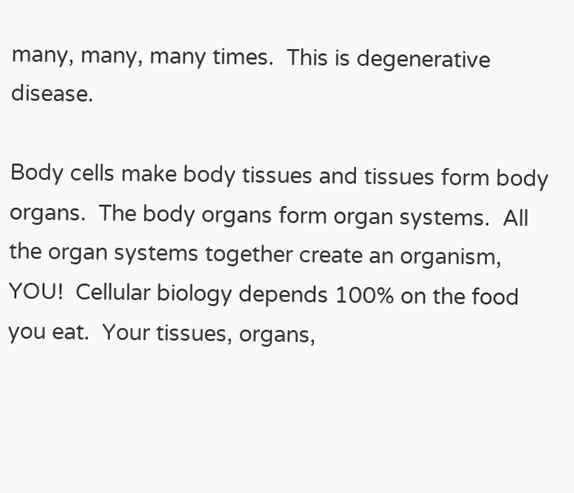many, many, many times.  This is degenerative disease.

Body cells make body tissues and tissues form body organs.  The body organs form organ systems.  All the organ systems together create an organism, YOU!  Cellular biology depends 100% on the food you eat.  Your tissues, organs,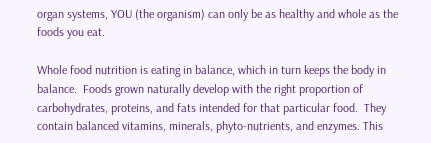organ systems, YOU (the organism) can only be as healthy and whole as the foods you eat.

Whole food nutrition is eating in balance, which in turn keeps the body in balance.  Foods grown naturally develop with the right proportion of carbohydrates, proteins, and fats intended for that particular food.  They contain balanced vitamins, minerals, phyto-nutrients, and enzymes. This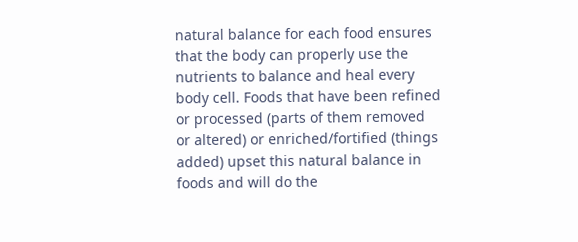natural balance for each food ensures that the body can properly use the nutrients to balance and heal every body cell. Foods that have been refined or processed (parts of them removed or altered) or enriched/fortified (things added) upset this natural balance in foods and will do the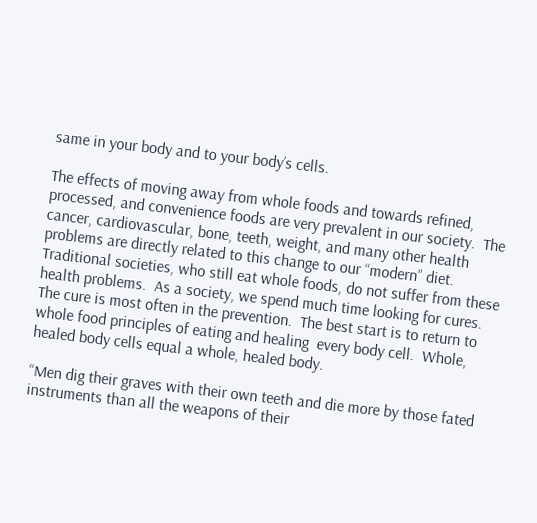same in your body and to your body’s cells.

The effects of moving away from whole foods and towards refined, processed, and convenience foods are very prevalent in our society.  The cancer, cardiovascular, bone, teeth, weight, and many other health problems are directly related to this change to our “modern” diet. Traditional societies, who still eat whole foods, do not suffer from these health problems.  As a society, we spend much time looking for cures.  The cure is most often in the prevention.  The best start is to return to whole food principles of eating and healing  every body cell.  Whole, healed body cells equal a whole, healed body.

“Men dig their graves with their own teeth and die more by those fated instruments than all the weapons of their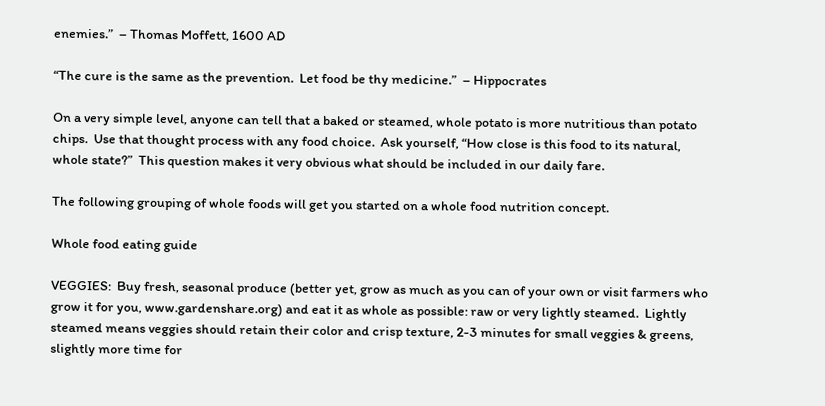enemies.”  – Thomas Moffett, 1600 AD

“The cure is the same as the prevention.  Let food be thy medicine.”  – Hippocrates

On a very simple level, anyone can tell that a baked or steamed, whole potato is more nutritious than potato chips.  Use that thought process with any food choice.  Ask yourself, “How close is this food to its natural, whole state?”  This question makes it very obvious what should be included in our daily fare.

The following grouping of whole foods will get you started on a whole food nutrition concept.

Whole food eating guide

VEGGIES:  Buy fresh, seasonal produce (better yet, grow as much as you can of your own or visit farmers who grow it for you, www.gardenshare.org) and eat it as whole as possible: raw or very lightly steamed.  Lightly steamed means veggies should retain their color and crisp texture, 2-3 minutes for small veggies & greens, slightly more time for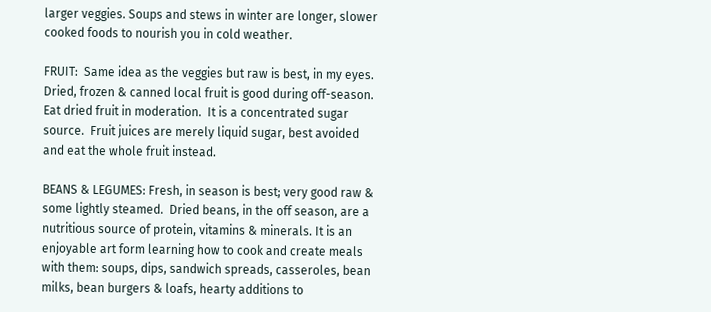larger veggies. Soups and stews in winter are longer, slower cooked foods to nourish you in cold weather.

FRUIT:  Same idea as the veggies but raw is best, in my eyes.  Dried, frozen & canned local fruit is good during off-season.  Eat dried fruit in moderation.  It is a concentrated sugar source.  Fruit juices are merely liquid sugar, best avoided and eat the whole fruit instead.

BEANS & LEGUMES: Fresh, in season is best; very good raw & some lightly steamed.  Dried beans, in the off season, are a nutritious source of protein, vitamins & minerals. It is an enjoyable art form learning how to cook and create meals with them: soups, dips, sandwich spreads, casseroles, bean milks, bean burgers & loafs, hearty additions to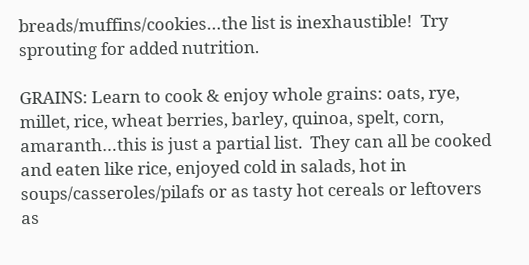breads/muffins/cookies…the list is inexhaustible!  Try sprouting for added nutrition.

GRAINS: Learn to cook & enjoy whole grains: oats, rye, millet, rice, wheat berries, barley, quinoa, spelt, corn, amaranth…this is just a partial list.  They can all be cooked and eaten like rice, enjoyed cold in salads, hot in soups/casseroles/pilafs or as tasty hot cereals or leftovers as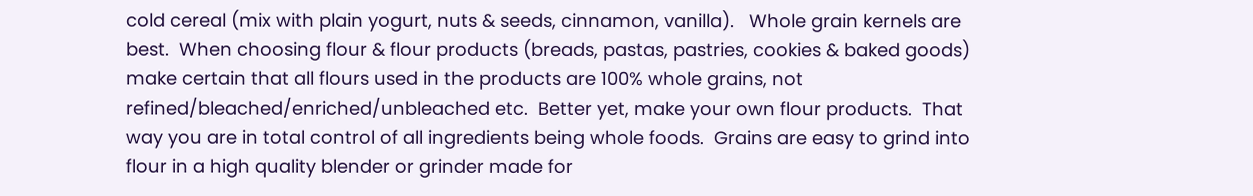cold cereal (mix with plain yogurt, nuts & seeds, cinnamon, vanilla).   Whole grain kernels are best.  When choosing flour & flour products (breads, pastas, pastries, cookies & baked goods) make certain that all flours used in the products are 100% whole grains, not refined/bleached/enriched/unbleached etc.  Better yet, make your own flour products.  That way you are in total control of all ingredients being whole foods.  Grains are easy to grind into flour in a high quality blender or grinder made for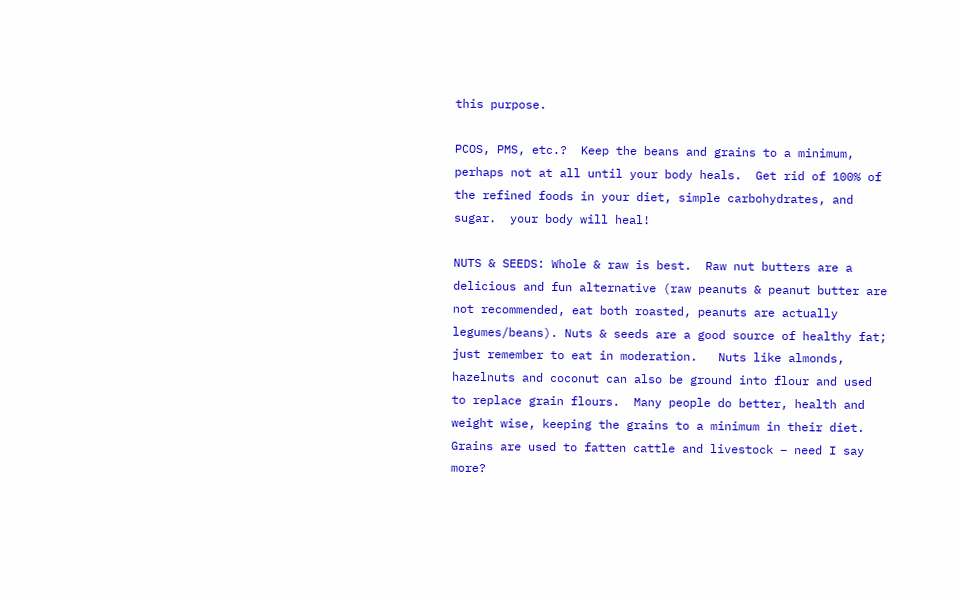this purpose.

PCOS, PMS, etc.?  Keep the beans and grains to a minimum, perhaps not at all until your body heals.  Get rid of 100% of the refined foods in your diet, simple carbohydrates, and sugar.  your body will heal!

NUTS & SEEDS: Whole & raw is best.  Raw nut butters are a delicious and fun alternative (raw peanuts & peanut butter are not recommended, eat both roasted, peanuts are actually legumes/beans). Nuts & seeds are a good source of healthy fat; just remember to eat in moderation.   Nuts like almonds, hazelnuts and coconut can also be ground into flour and used to replace grain flours.  Many people do better, health and weight wise, keeping the grains to a minimum in their diet.  Grains are used to fatten cattle and livestock – need I say more?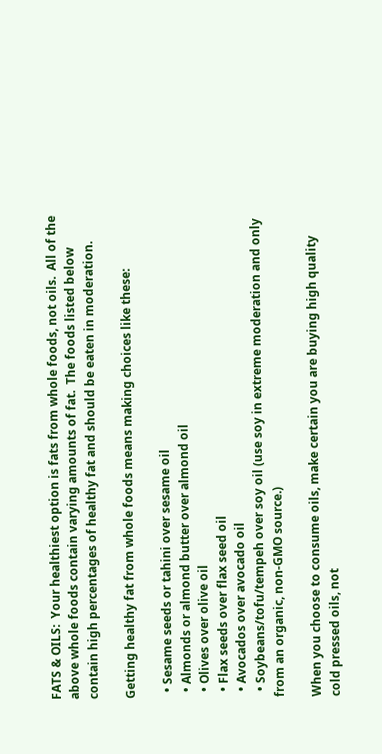FATS & OILS:  Your healthiest option is fats from whole foods, not oils.  All of the above whole foods contain varying amounts of fat.  The foods listed below contain high percentages of healthy fat and should be eaten in moderation.

Getting healthy fat from whole foods means making choices like these:

  • Sesame seeds or tahini over sesame oil
  • Almonds or almond butter over almond oil
  • Olives over olive oil
  • Flax seeds over flax seed oil
  • Avocados over avocado oil
  • Soybeans/tofu/tempeh over soy oil (use soy in extreme moderation and only from an organic, non-GMO source.)

When you choose to consume oils, make certain you are buying high quality cold pressed oils, not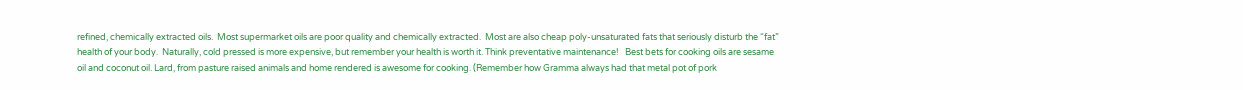refined, chemically extracted oils.  Most supermarket oils are poor quality and chemically extracted.  Most are also cheap poly-unsaturated fats that seriously disturb the “fat” health of your body.  Naturally, cold pressed is more expensive, but remember your health is worth it. Think preventative maintenance!   Best bets for cooking oils are sesame oil and coconut oil. Lard, from pasture raised animals and home rendered is awesome for cooking. (Remember how Gramma always had that metal pot of pork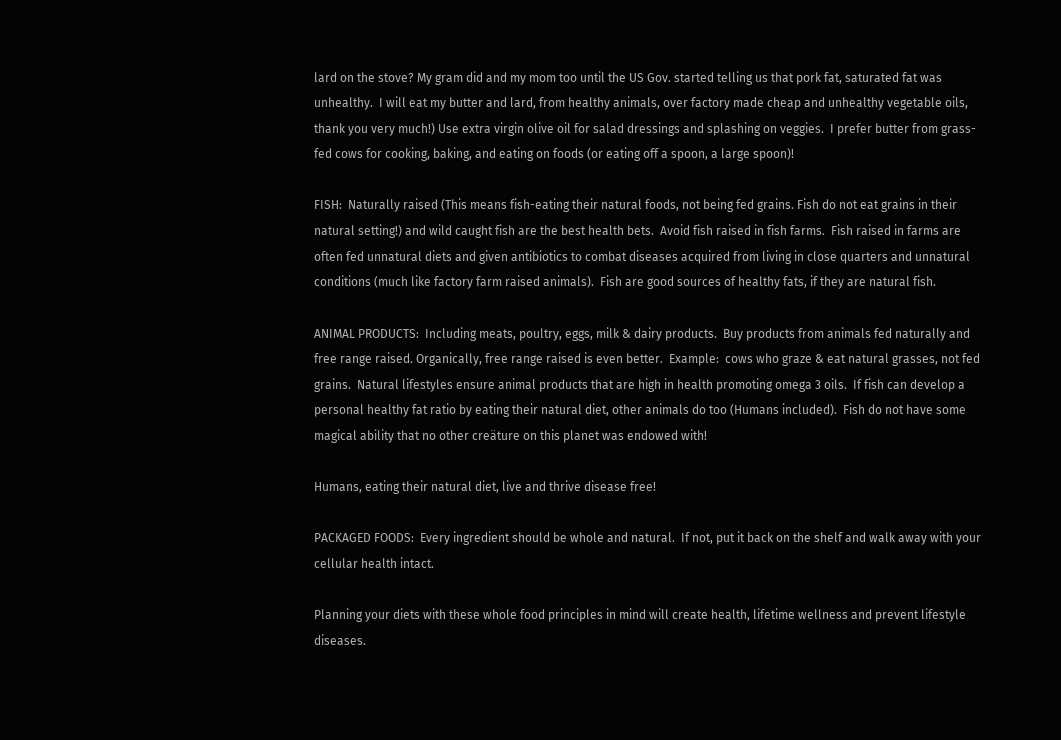lard on the stove? My gram did and my mom too until the US Gov. started telling us that pork fat, saturated fat was unhealthy.  I will eat my butter and lard, from healthy animals, over factory made cheap and unhealthy vegetable oils, thank you very much!) Use extra virgin olive oil for salad dressings and splashing on veggies.  I prefer butter from grass-fed cows for cooking, baking, and eating on foods (or eating off a spoon, a large spoon)!

FISH:  Naturally raised (This means fish-eating their natural foods, not being fed grains. Fish do not eat grains in their natural setting!) and wild caught fish are the best health bets.  Avoid fish raised in fish farms.  Fish raised in farms are often fed unnatural diets and given antibiotics to combat diseases acquired from living in close quarters and unnatural conditions (much like factory farm raised animals).  Fish are good sources of healthy fats, if they are natural fish.

ANIMAL PRODUCTS:  Including meats, poultry, eggs, milk & dairy products.  Buy products from animals fed naturally and free range raised. Organically, free range raised is even better.  Example:  cows who graze & eat natural grasses, not fed grains.  Natural lifestyles ensure animal products that are high in health promoting omega 3 oils.  If fish can develop a personal healthy fat ratio by eating their natural diet, other animals do too (Humans included).  Fish do not have some magical ability that no other creäture on this planet was endowed with!

Humans, eating their natural diet, live and thrive disease free!

PACKAGED FOODS:  Every ingredient should be whole and natural.  If not, put it back on the shelf and walk away with your cellular health intact.

Planning your diets with these whole food principles in mind will create health, lifetime wellness and prevent lifestyle diseases.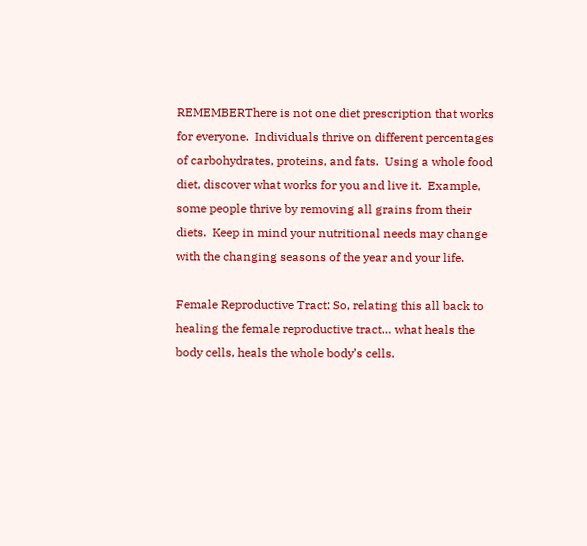REMEMBERThere is not one diet prescription that works for everyone.  Individuals thrive on different percentages of carbohydrates, proteins, and fats.  Using a whole food diet, discover what works for you and live it.  Example, some people thrive by removing all grains from their diets.  Keep in mind your nutritional needs may change with the changing seasons of the year and your life.

Female Reproductive Tract: So, relating this all back to healing the female reproductive tract… what heals the body cells, heals the whole body’s cells.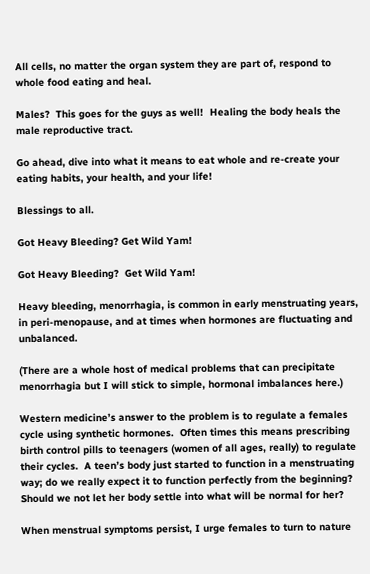All cells, no matter the organ system they are part of, respond to whole food eating and heal.

Males?  This goes for the guys as well!  Healing the body heals the male reproductive tract.

Go ahead, dive into what it means to eat whole and re-create your eating habits, your health, and your life!

Blessings to all.

Got Heavy Bleeding? Get Wild Yam!

Got Heavy Bleeding?  Get Wild Yam!

Heavy bleeding, menorrhagia, is common in early menstruating years, in peri-menopause, and at times when hormones are fluctuating and unbalanced.

(There are a whole host of medical problems that can precipitate menorrhagia but I will stick to simple, hormonal imbalances here.)

Western medicine’s answer to the problem is to regulate a females cycle using synthetic hormones.  Often times this means prescribing birth control pills to teenagers (women of all ages, really) to regulate their cycles.  A teen’s body just started to function in a menstruating way; do we really expect it to function perfectly from the beginning? Should we not let her body settle into what will be normal for her?

When menstrual symptoms persist, I urge females to turn to nature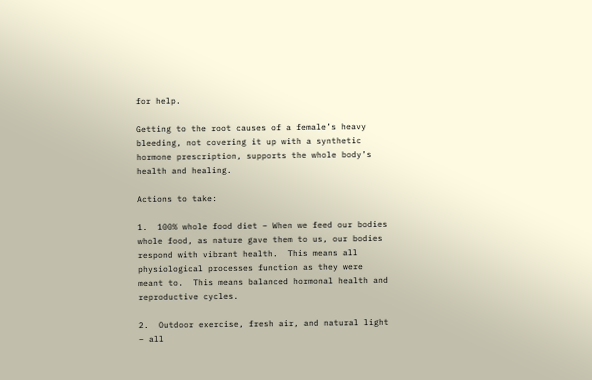for help.

Getting to the root causes of a female’s heavy bleeding, not covering it up with a synthetic hormone prescription, supports the whole body’s health and healing.

Actions to take:

1.  100% whole food diet – When we feed our bodies whole food, as nature gave them to us, our bodies respond with vibrant health.  This means all physiological processes function as they were meant to.  This means balanced hormonal health and reproductive cycles.

2.  Outdoor exercise, fresh air, and natural light – all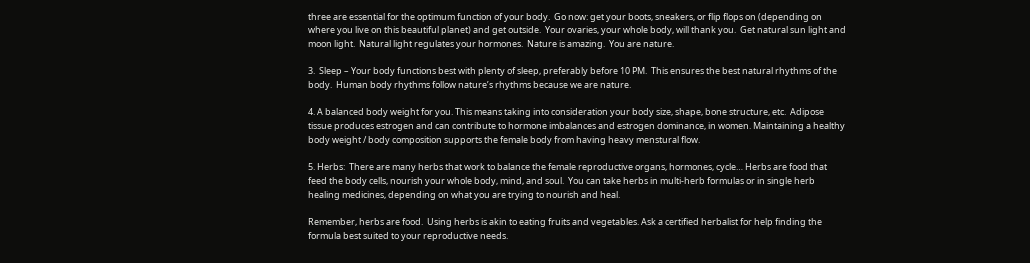three are essential for the optimum function of your body.  Go now: get your boots, sneakers, or flip flops on (depending on where you live on this beautiful planet) and get outside.  Your ovaries, your whole body, will thank you.  Get natural sun light and moon light.  Natural light regulates your hormones.  Nature is amazing.  You are nature.

3.  Sleep – Your body functions best with plenty of sleep, preferably before 10 PM.  This ensures the best natural rhythms of the body.  Human body rhythms follow nature’s rhythms because we are nature.

4. A balanced body weight for you. This means taking into consideration your body size, shape, bone structure, etc.  Adipose tissue produces estrogen and can contribute to hormone imbalances and estrogen dominance, in women. Maintaining a healthy body weight / body composition supports the female body from having heavy menstural flow.

5. Herbs:  There are many herbs that work to balance the female reproductive organs, hormones, cycle… Herbs are food that feed the body cells, nourish your whole body, mind, and soul.  You can take herbs in multi-herb formulas or in single herb healing medicines, depending on what you are trying to nourish and heal.

Remember, herbs are food.  Using herbs is akin to eating fruits and vegetables. Ask a certified herbalist for help finding the formula best suited to your reproductive needs.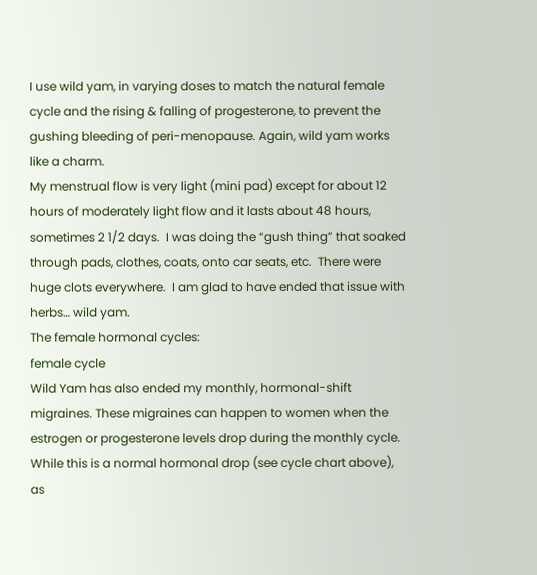I use wild yam, in varying doses to match the natural female cycle and the rising & falling of progesterone, to prevent the gushing bleeding of peri-menopause. Again, wild yam works like a charm.
My menstrual flow is very light (mini pad) except for about 12 hours of moderately light flow and it lasts about 48 hours, sometimes 2 1/2 days.  I was doing the “gush thing” that soaked through pads, clothes, coats, onto car seats, etc.  There were huge clots everywhere.  I am glad to have ended that issue with herbs… wild yam.
The female hormonal cycles:
female cycle
Wild Yam has also ended my monthly, hormonal-shift migraines. These migraines can happen to women when the estrogen or progesterone levels drop during the monthly cycle.  While this is a normal hormonal drop (see cycle chart above), as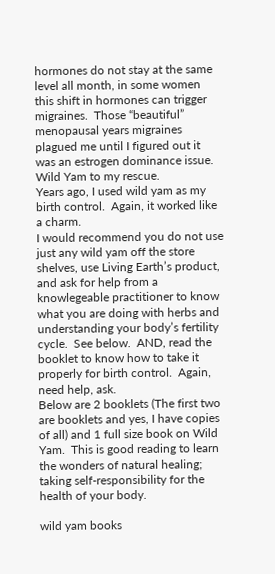hormones do not stay at the same level all month, in some women this shift in hormones can trigger migraines.  Those “beautiful” menopausal years migraines plagued me until I figured out it was an estrogen dominance issue.  Wild Yam to my rescue.
Years ago, I used wild yam as my birth control.  Again, it worked like a charm.
I would recommend you do not use just any wild yam off the store shelves, use Living Earth’s product, and ask for help from a knowlegeable practitioner to know what you are doing with herbs and understanding your body’s fertility cycle.  See below.  AND, read the booklet to know how to take it properly for birth control.  Again, need help, ask.
Below are 2 booklets (The first two are booklets and yes, I have copies of all) and 1 full size book on Wild Yam.  This is good reading to learn the wonders of natural healing; taking self-responsibility for the health of your body.

wild yam books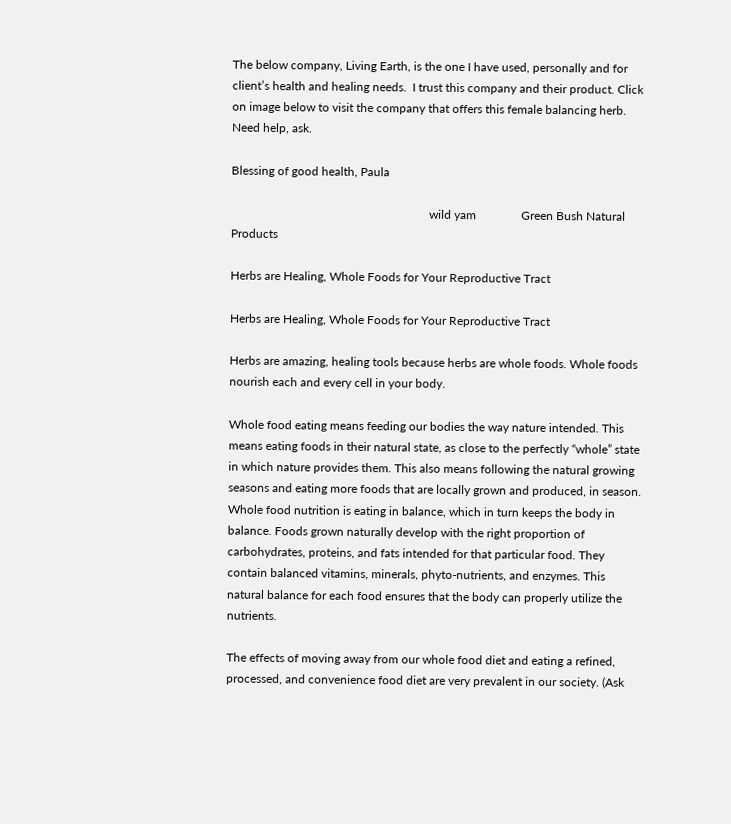The below company, Living Earth, is the one I have used, personally and for client’s health and healing needs.  I trust this company and their product. Click on image below to visit the company that offers this female balancing herb. Need help, ask.

Blessing of good health, Paula

                                                                  wild yam               Green Bush Natural Products

Herbs are Healing, Whole Foods for Your Reproductive Tract

Herbs are Healing, Whole Foods for Your Reproductive Tract

Herbs are amazing, healing tools because herbs are whole foods. Whole foods nourish each and every cell in your body.

Whole food eating means feeding our bodies the way nature intended. This means eating foods in their natural state, as close to the perfectly “whole” state in which nature provides them. This also means following the natural growing seasons and eating more foods that are locally grown and produced, in season. Whole food nutrition is eating in balance, which in turn keeps the body in balance. Foods grown naturally develop with the right proportion of carbohydrates, proteins, and fats intended for that particular food. They contain balanced vitamins, minerals, phyto-nutrients, and enzymes. This natural balance for each food ensures that the body can properly utilize the nutrients.

The effects of moving away from our whole food diet and eating a refined, processed, and convenience food diet are very prevalent in our society. (Ask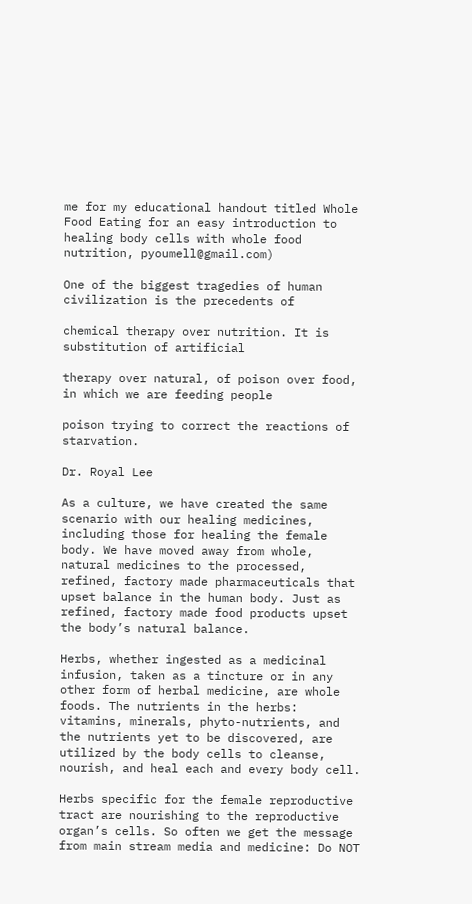me for my educational handout titled Whole Food Eating for an easy introduction to healing body cells with whole food nutrition, pyoumell@gmail.com)

One of the biggest tragedies of human civilization is the precedents of

chemical therapy over nutrition. It is substitution of artificial

therapy over natural, of poison over food, in which we are feeding people

poison trying to correct the reactions of starvation.

Dr. Royal Lee

As a culture, we have created the same scenario with our healing medicines, including those for healing the female body. We have moved away from whole, natural medicines to the processed, refined, factory made pharmaceuticals that upset balance in the human body. Just as refined, factory made food products upset the body’s natural balance.

Herbs, whether ingested as a medicinal infusion, taken as a tincture or in any other form of herbal medicine, are whole foods. The nutrients in the herbs: vitamins, minerals, phyto-nutrients, and the nutrients yet to be discovered, are utilized by the body cells to cleanse, nourish, and heal each and every body cell.

Herbs specific for the female reproductive tract are nourishing to the reproductive organ’s cells. So often we get the message from main stream media and medicine: Do NOT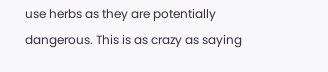use herbs as they are potentially dangerous. This is as crazy as saying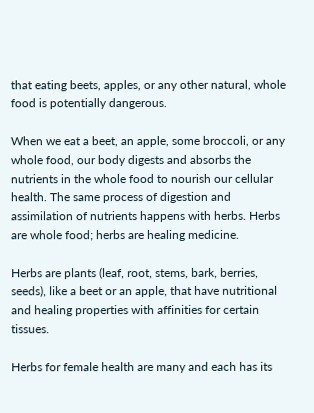that eating beets, apples, or any other natural, whole food is potentially dangerous.

When we eat a beet, an apple, some broccoli, or any whole food, our body digests and absorbs the nutrients in the whole food to nourish our cellular health. The same process of digestion and assimilation of nutrients happens with herbs. Herbs are whole food; herbs are healing medicine.

Herbs are plants (leaf, root, stems, bark, berries, seeds), like a beet or an apple, that have nutritional and healing properties with affinities for certain tissues.

Herbs for female health are many and each has its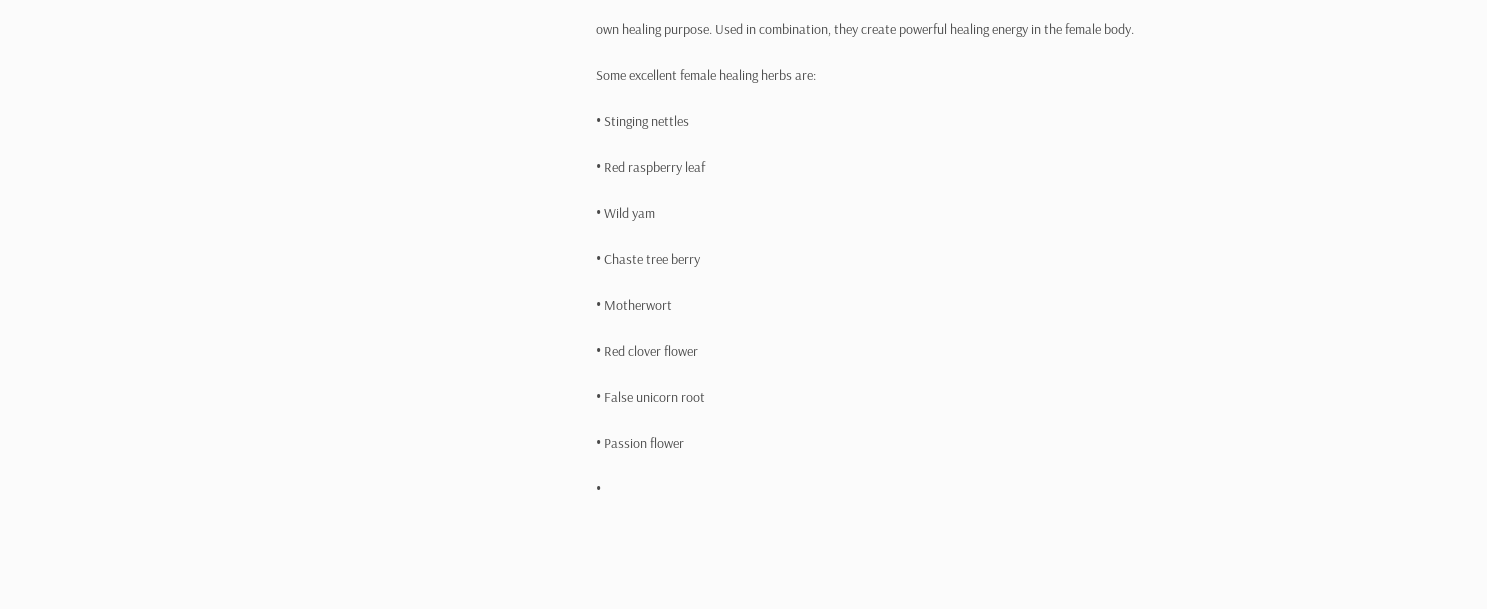own healing purpose. Used in combination, they create powerful healing energy in the female body.

Some excellent female healing herbs are:

• Stinging nettles

• Red raspberry leaf

• Wild yam

• Chaste tree berry

• Motherwort

• Red clover flower

• False unicorn root

• Passion flower

•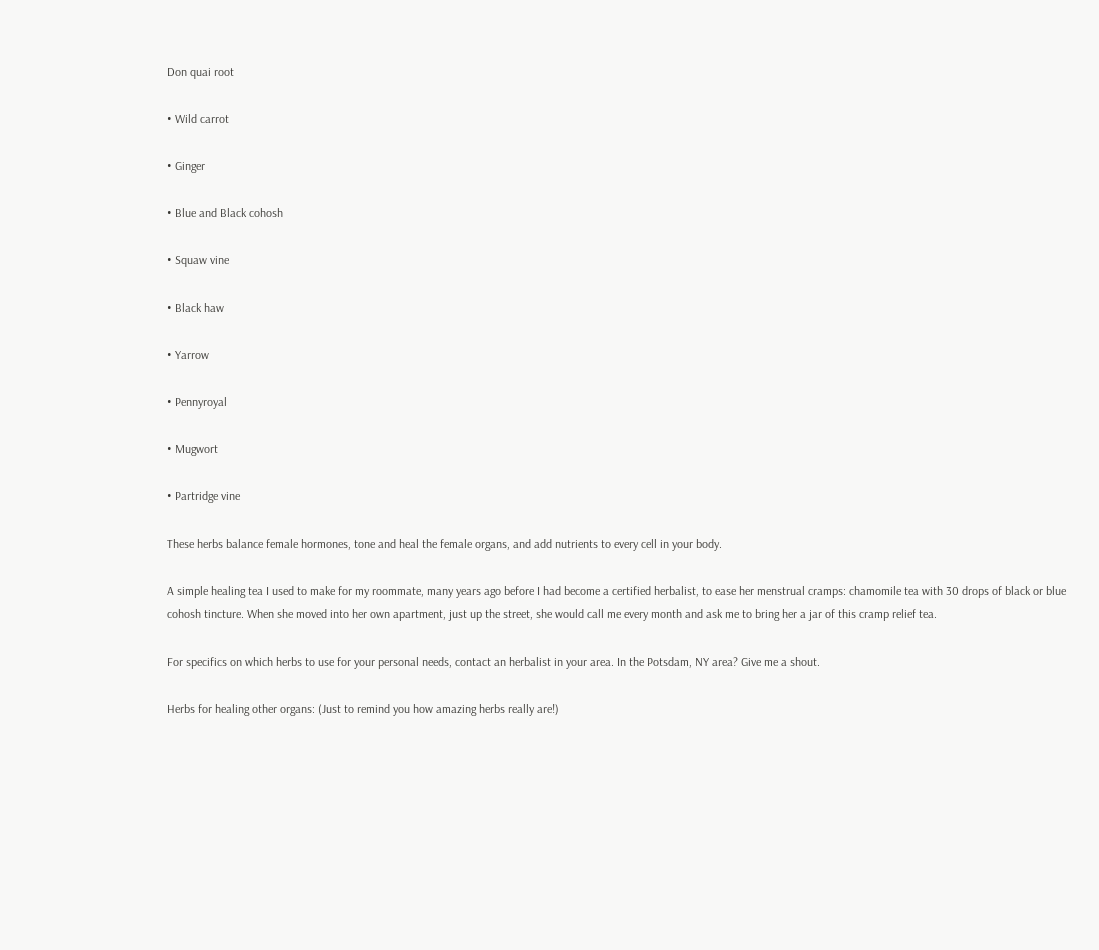Don quai root

• Wild carrot

• Ginger

• Blue and Black cohosh

• Squaw vine

• Black haw

• Yarrow

• Pennyroyal

• Mugwort

• Partridge vine

These herbs balance female hormones, tone and heal the female organs, and add nutrients to every cell in your body.

A simple healing tea I used to make for my roommate, many years ago before I had become a certified herbalist, to ease her menstrual cramps: chamomile tea with 30 drops of black or blue cohosh tincture. When she moved into her own apartment, just up the street, she would call me every month and ask me to bring her a jar of this cramp relief tea.

For specifics on which herbs to use for your personal needs, contact an herbalist in your area. In the Potsdam, NY area? Give me a shout.

Herbs for healing other organs: (Just to remind you how amazing herbs really are!)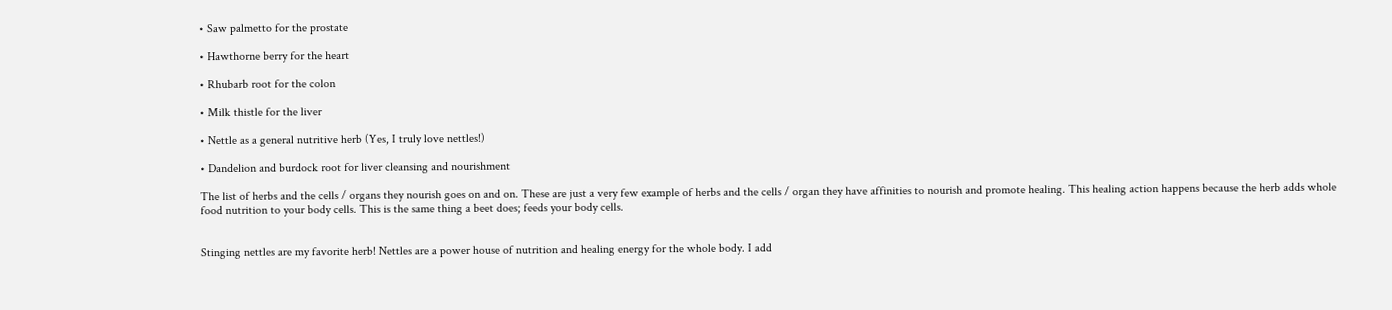• Saw palmetto for the prostate

• Hawthorne berry for the heart

• Rhubarb root for the colon

• Milk thistle for the liver

• Nettle as a general nutritive herb (Yes, I truly love nettles!)

• Dandelion and burdock root for liver cleansing and nourishment

The list of herbs and the cells / organs they nourish goes on and on. These are just a very few example of herbs and the cells / organ they have affinities to nourish and promote healing. This healing action happens because the herb adds whole food nutrition to your body cells. This is the same thing a beet does; feeds your body cells.


Stinging nettles are my favorite herb! Nettles are a power house of nutrition and healing energy for the whole body. I add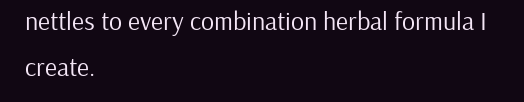nettles to every combination herbal formula I create.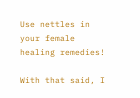Use nettles in your female healing remedies!

With that said, I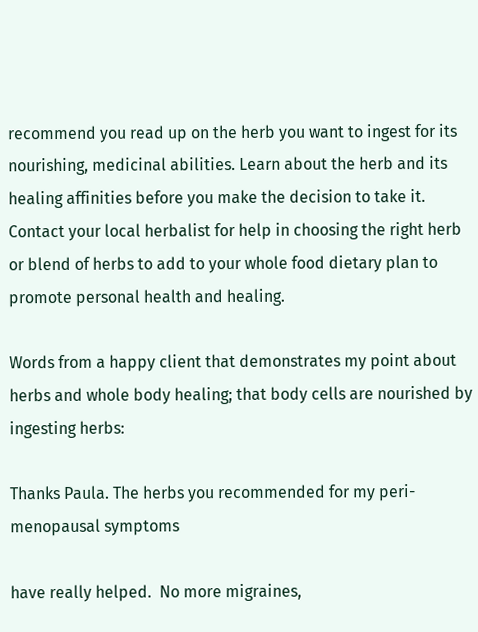recommend you read up on the herb you want to ingest for its nourishing, medicinal abilities. Learn about the herb and its healing affinities before you make the decision to take it. Contact your local herbalist for help in choosing the right herb or blend of herbs to add to your whole food dietary plan to promote personal health and healing.

Words from a happy client that demonstrates my point about herbs and whole body healing; that body cells are nourished by ingesting herbs:

Thanks Paula. The herbs you recommended for my peri-menopausal symptoms

have really helped.  No more migraines,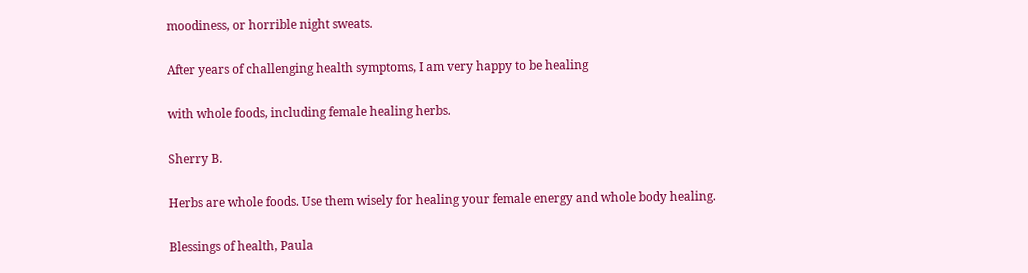moodiness, or horrible night sweats.

After years of challenging health symptoms, I am very happy to be healing

with whole foods, including female healing herbs.

Sherry B.

Herbs are whole foods. Use them wisely for healing your female energy and whole body healing.

Blessings of health, Paula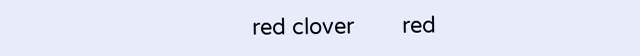red clover        red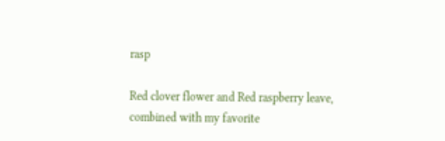rasp

Red clover flower and Red raspberry leave, combined with my favorite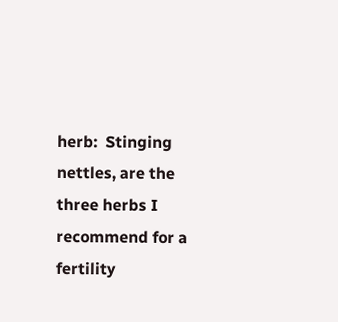herb:  Stinging nettles, are the three herbs I recommend for a fertility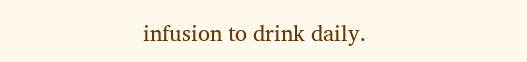infusion to drink daily.